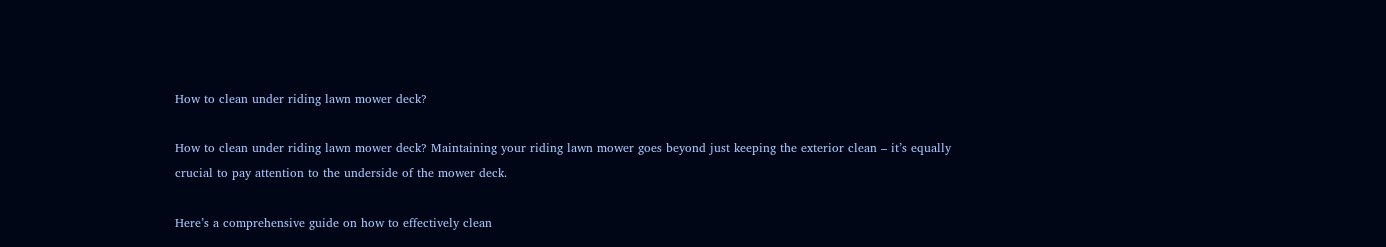How to clean under riding lawn mower deck?

How to clean under riding lawn mower deck? Maintaining your riding lawn mower goes beyond just keeping the exterior clean – it’s equally crucial to pay attention to the underside of the mower deck.

Here’s a comprehensive guide on how to effectively clean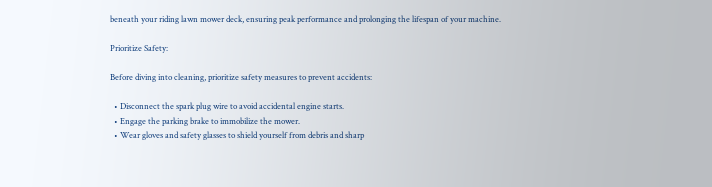beneath your riding lawn mower deck, ensuring peak performance and prolonging the lifespan of your machine.

Prioritize Safety:

Before diving into cleaning, prioritize safety measures to prevent accidents:

  • Disconnect the spark plug wire to avoid accidental engine starts.
  • Engage the parking brake to immobilize the mower.
  • Wear gloves and safety glasses to shield yourself from debris and sharp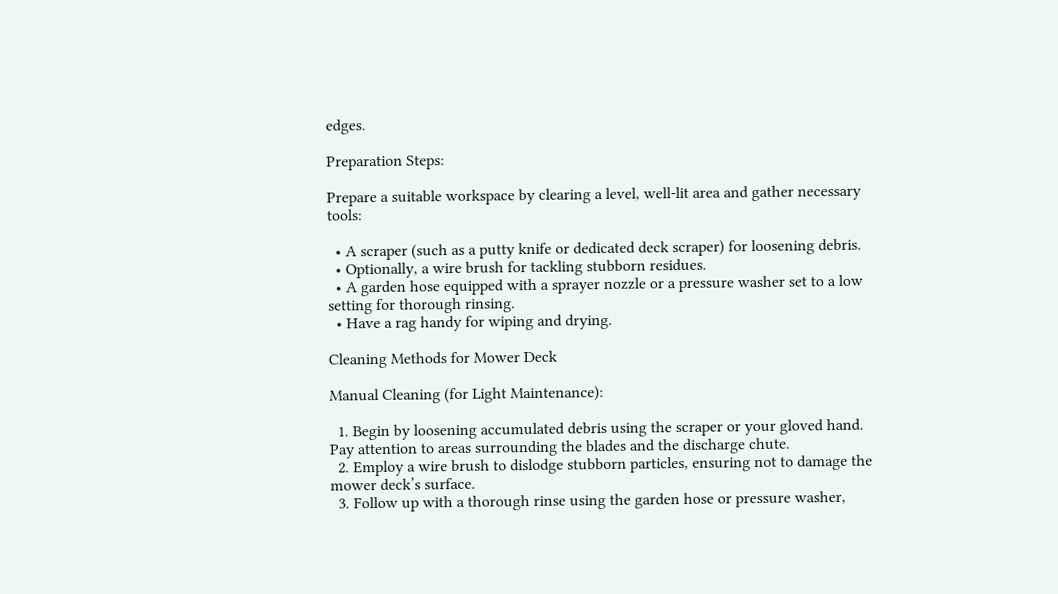edges.

Preparation Steps:

Prepare a suitable workspace by clearing a level, well-lit area and gather necessary tools:

  • A scraper (such as a putty knife or dedicated deck scraper) for loosening debris.
  • Optionally, a wire brush for tackling stubborn residues.
  • A garden hose equipped with a sprayer nozzle or a pressure washer set to a low setting for thorough rinsing.
  • Have a rag handy for wiping and drying.

Cleaning Methods for Mower Deck

Manual Cleaning (for Light Maintenance):

  1. Begin by loosening accumulated debris using the scraper or your gloved hand. Pay attention to areas surrounding the blades and the discharge chute.
  2. Employ a wire brush to dislodge stubborn particles, ensuring not to damage the mower deck’s surface.
  3. Follow up with a thorough rinse using the garden hose or pressure washer,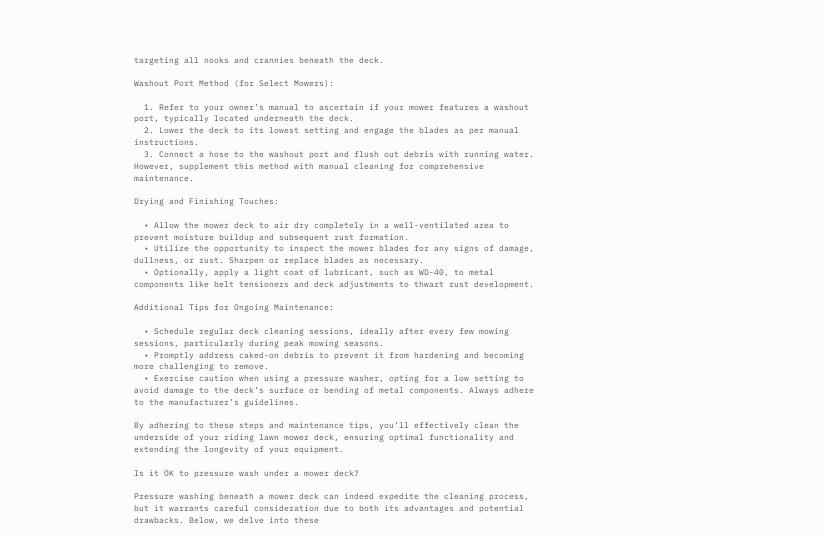targeting all nooks and crannies beneath the deck.

Washout Port Method (for Select Mowers):

  1. Refer to your owner’s manual to ascertain if your mower features a washout port, typically located underneath the deck.
  2. Lower the deck to its lowest setting and engage the blades as per manual instructions.
  3. Connect a hose to the washout port and flush out debris with running water. However, supplement this method with manual cleaning for comprehensive maintenance.

Drying and Finishing Touches:

  • Allow the mower deck to air dry completely in a well-ventilated area to prevent moisture buildup and subsequent rust formation.
  • Utilize the opportunity to inspect the mower blades for any signs of damage, dullness, or rust. Sharpen or replace blades as necessary.
  • Optionally, apply a light coat of lubricant, such as WD-40, to metal components like belt tensioners and deck adjustments to thwart rust development.

Additional Tips for Ongoing Maintenance:

  • Schedule regular deck cleaning sessions, ideally after every few mowing sessions, particularly during peak mowing seasons.
  • Promptly address caked-on debris to prevent it from hardening and becoming more challenging to remove.
  • Exercise caution when using a pressure washer, opting for a low setting to avoid damage to the deck’s surface or bending of metal components. Always adhere to the manufacturer’s guidelines.

By adhering to these steps and maintenance tips, you’ll effectively clean the underside of your riding lawn mower deck, ensuring optimal functionality and extending the longevity of your equipment.

Is it OK to pressure wash under a mower deck?

Pressure washing beneath a mower deck can indeed expedite the cleaning process, but it warrants careful consideration due to both its advantages and potential drawbacks. Below, we delve into these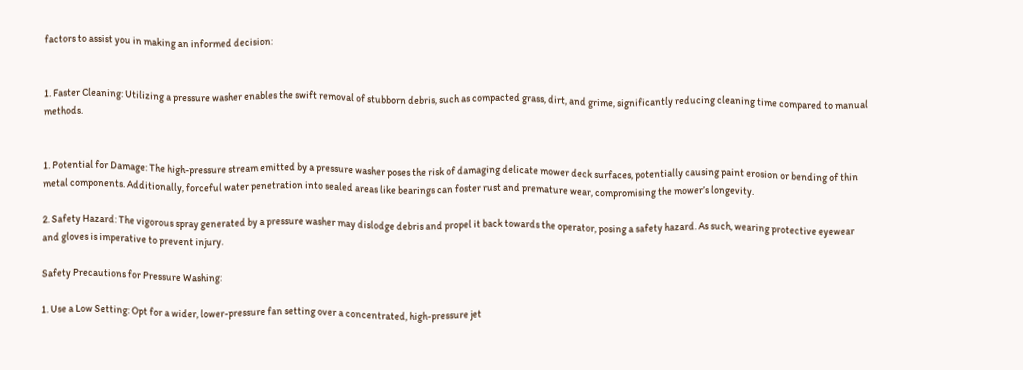factors to assist you in making an informed decision:


1. Faster Cleaning: Utilizing a pressure washer enables the swift removal of stubborn debris, such as compacted grass, dirt, and grime, significantly reducing cleaning time compared to manual methods.


1. Potential for Damage: The high-pressure stream emitted by a pressure washer poses the risk of damaging delicate mower deck surfaces, potentially causing paint erosion or bending of thin metal components. Additionally, forceful water penetration into sealed areas like bearings can foster rust and premature wear, compromising the mower’s longevity.

2. Safety Hazard: The vigorous spray generated by a pressure washer may dislodge debris and propel it back towards the operator, posing a safety hazard. As such, wearing protective eyewear and gloves is imperative to prevent injury.

Safety Precautions for Pressure Washing:

1. Use a Low Setting: Opt for a wider, lower-pressure fan setting over a concentrated, high-pressure jet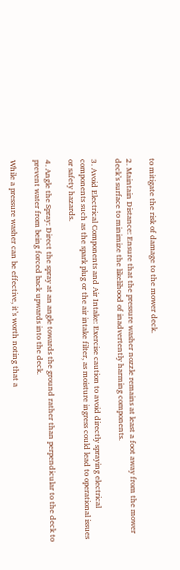to mitigate the risk of damage to the mower deck.

2. Maintain Distance: Ensure that the pressure washer nozzle remains at least a foot away from the mower deck’s surface to minimize the likelihood of inadvertently harming components.

3. Avoid Electrical Components and Air Intake: Exercise caution to avoid directly spraying electrical components such as the spark plug or the air intake filter, as moisture ingress could lead to operational issues or safety hazards.

4. Angle the Spray: Direct the spray at an angle towards the ground rather than perpendicular to the deck to prevent water from being forced back upwards into the deck.

While a pressure washer can be effective, it’s worth noting that a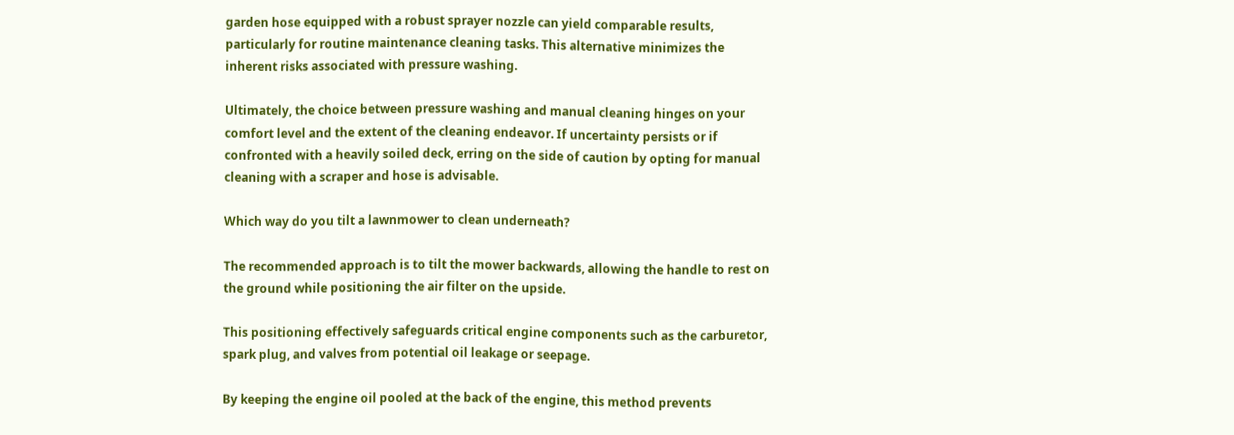garden hose equipped with a robust sprayer nozzle can yield comparable results, particularly for routine maintenance cleaning tasks. This alternative minimizes the inherent risks associated with pressure washing.

Ultimately, the choice between pressure washing and manual cleaning hinges on your comfort level and the extent of the cleaning endeavor. If uncertainty persists or if confronted with a heavily soiled deck, erring on the side of caution by opting for manual cleaning with a scraper and hose is advisable.

Which way do you tilt a lawnmower to clean underneath?

The recommended approach is to tilt the mower backwards, allowing the handle to rest on the ground while positioning the air filter on the upside.

This positioning effectively safeguards critical engine components such as the carburetor, spark plug, and valves from potential oil leakage or seepage.

By keeping the engine oil pooled at the back of the engine, this method prevents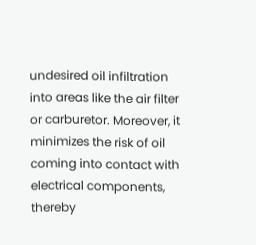undesired oil infiltration into areas like the air filter or carburetor. Moreover, it minimizes the risk of oil coming into contact with electrical components, thereby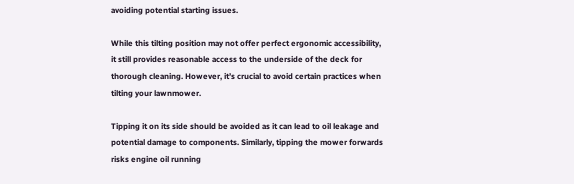avoiding potential starting issues.

While this tilting position may not offer perfect ergonomic accessibility, it still provides reasonable access to the underside of the deck for thorough cleaning. However, it’s crucial to avoid certain practices when tilting your lawnmower.

Tipping it on its side should be avoided as it can lead to oil leakage and potential damage to components. Similarly, tipping the mower forwards risks engine oil running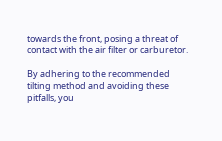towards the front, posing a threat of contact with the air filter or carburetor.

By adhering to the recommended tilting method and avoiding these pitfalls, you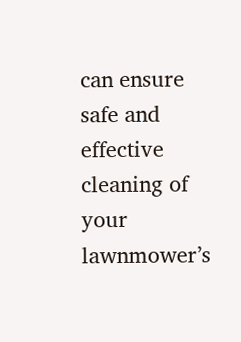can ensure safe and effective cleaning of your lawnmower’s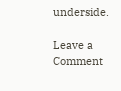underside.

Leave a Comment